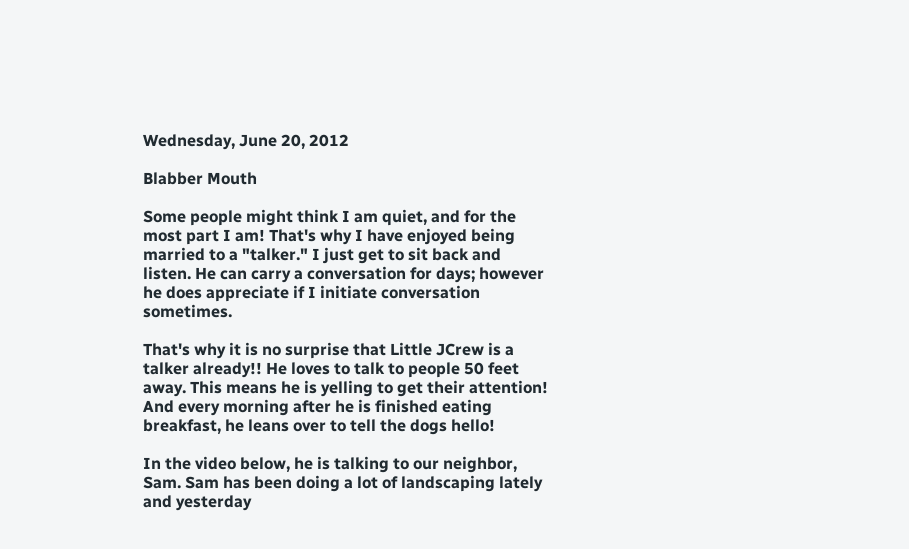Wednesday, June 20, 2012

Blabber Mouth

Some people might think I am quiet, and for the most part I am! That's why I have enjoyed being married to a "talker." I just get to sit back and listen. He can carry a conversation for days; however he does appreciate if I initiate conversation sometimes.

That's why it is no surprise that Little JCrew is a talker already!! He loves to talk to people 50 feet away. This means he is yelling to get their attention! And every morning after he is finished eating breakfast, he leans over to tell the dogs hello!

In the video below, he is talking to our neighbor, Sam. Sam has been doing a lot of landscaping lately and yesterday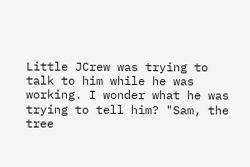Little JCrew was trying to talk to him while he was working. I wonder what he was trying to tell him? "Sam, the tree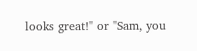looks great!" or "Sam, you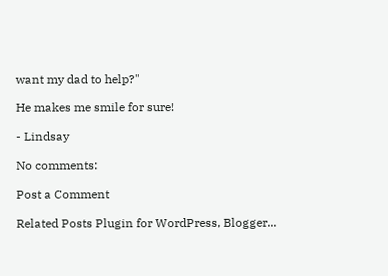want my dad to help?"

He makes me smile for sure!

- Lindsay

No comments:

Post a Comment

Related Posts Plugin for WordPress, Blogger...